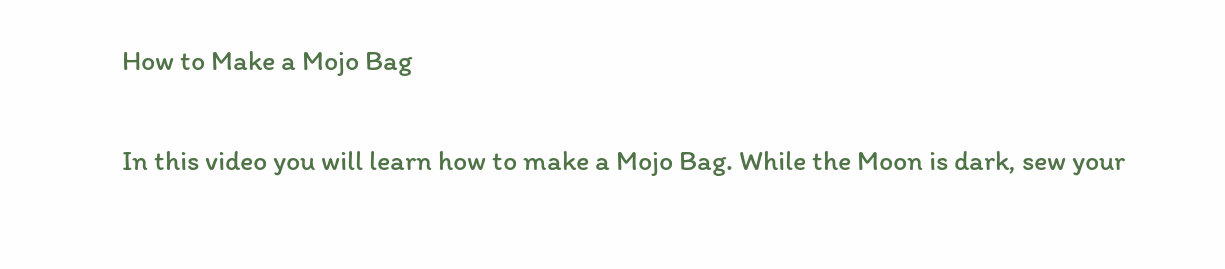How to Make a Mojo Bag

In this video you will learn how to make a Mojo Bag. While the Moon is dark, sew your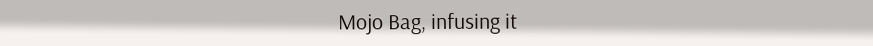Mojo Bag, infusing it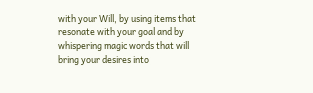with your Will, by using items that resonate with your goal and by whispering magic words that will bring your desires into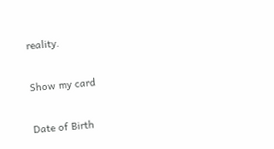reality.

Show my card

Date of Birth